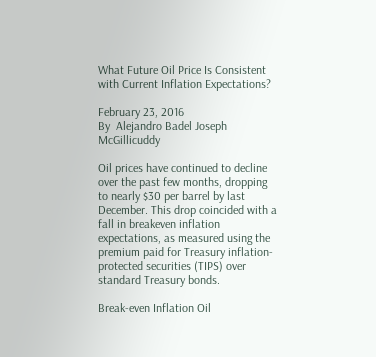What Future Oil Price Is Consistent with Current Inflation Expectations?

February 23, 2016
By  Alejandro Badel Joseph McGillicuddy

Oil prices have continued to decline over the past few months, dropping to nearly $30 per barrel by last December. This drop coincided with a fall in breakeven inflation expectations, as measured using the premium paid for Treasury inflation-protected securities (TIPS) over standard Treasury bonds.

Break-even Inflation Oil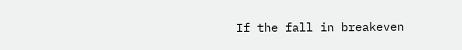If the fall in breakeven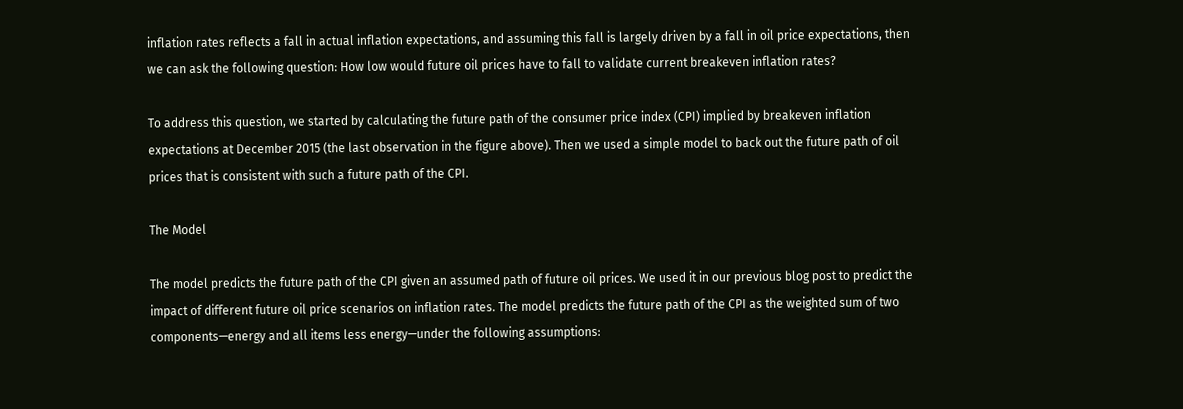inflation rates reflects a fall in actual inflation expectations, and assuming this fall is largely driven by a fall in oil price expectations, then we can ask the following question: How low would future oil prices have to fall to validate current breakeven inflation rates?

To address this question, we started by calculating the future path of the consumer price index (CPI) implied by breakeven inflation expectations at December 2015 (the last observation in the figure above). Then we used a simple model to back out the future path of oil prices that is consistent with such a future path of the CPI.

The Model

The model predicts the future path of the CPI given an assumed path of future oil prices. We used it in our previous blog post to predict the impact of different future oil price scenarios on inflation rates. The model predicts the future path of the CPI as the weighted sum of two components—energy and all items less energy—under the following assumptions: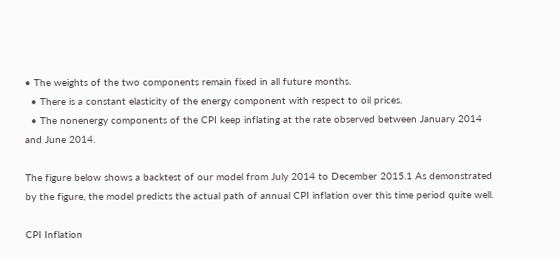• The weights of the two components remain fixed in all future months.
  • There is a constant elasticity of the energy component with respect to oil prices.
  • The nonenergy components of the CPI keep inflating at the rate observed between January 2014 and June 2014.

The figure below shows a backtest of our model from July 2014 to December 2015.1 As demonstrated by the figure, the model predicts the actual path of annual CPI inflation over this time period quite well.

CPI Inflation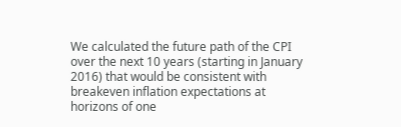We calculated the future path of the CPI over the next 10 years (starting in January 2016) that would be consistent with breakeven inflation expectations at horizons of one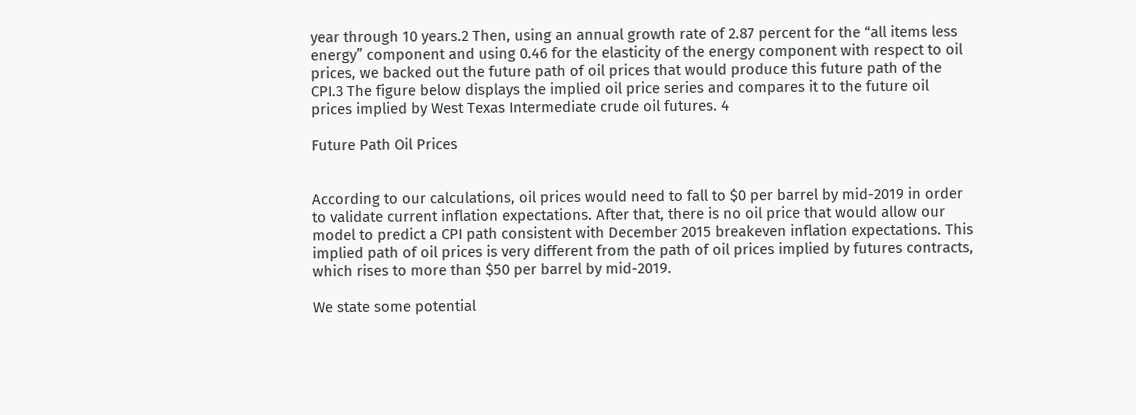year through 10 years.2 Then, using an annual growth rate of 2.87 percent for the “all items less energy” component and using 0.46 for the elasticity of the energy component with respect to oil prices, we backed out the future path of oil prices that would produce this future path of the CPI.3 The figure below displays the implied oil price series and compares it to the future oil prices implied by West Texas Intermediate crude oil futures. 4

Future Path Oil Prices


According to our calculations, oil prices would need to fall to $0 per barrel by mid-2019 in order to validate current inflation expectations. After that, there is no oil price that would allow our model to predict a CPI path consistent with December 2015 breakeven inflation expectations. This implied path of oil prices is very different from the path of oil prices implied by futures contracts, which rises to more than $50 per barrel by mid-2019.

We state some potential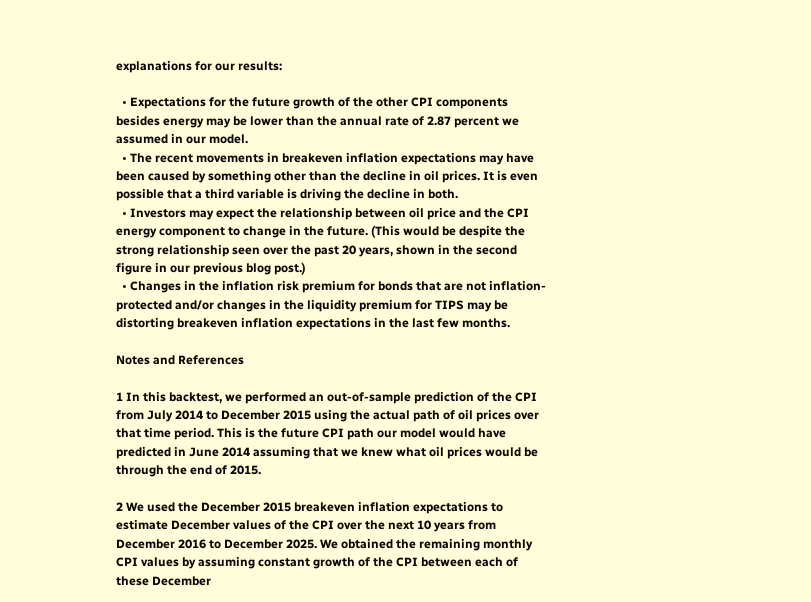explanations for our results:

  • Expectations for the future growth of the other CPI components besides energy may be lower than the annual rate of 2.87 percent we assumed in our model.
  • The recent movements in breakeven inflation expectations may have been caused by something other than the decline in oil prices. It is even possible that a third variable is driving the decline in both.
  • Investors may expect the relationship between oil price and the CPI energy component to change in the future. (This would be despite the strong relationship seen over the past 20 years, shown in the second figure in our previous blog post.)
  • Changes in the inflation risk premium for bonds that are not inflation-protected and/or changes in the liquidity premium for TIPS may be distorting breakeven inflation expectations in the last few months.

Notes and References

1 In this backtest, we performed an out-of-sample prediction of the CPI from July 2014 to December 2015 using the actual path of oil prices over that time period. This is the future CPI path our model would have predicted in June 2014 assuming that we knew what oil prices would be through the end of 2015.

2 We used the December 2015 breakeven inflation expectations to estimate December values of the CPI over the next 10 years from December 2016 to December 2025. We obtained the remaining monthly CPI values by assuming constant growth of the CPI between each of these December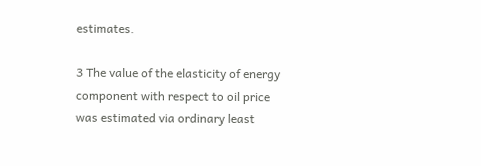estimates.

3 The value of the elasticity of energy component with respect to oil price was estimated via ordinary least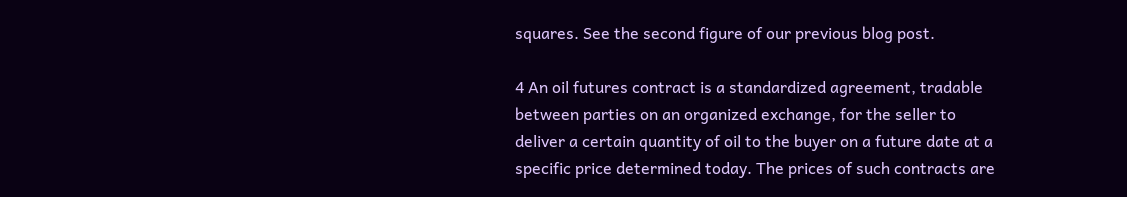squares. See the second figure of our previous blog post.

4 An oil futures contract is a standardized agreement, tradable between parties on an organized exchange, for the seller to deliver a certain quantity of oil to the buyer on a future date at a specific price determined today. The prices of such contracts are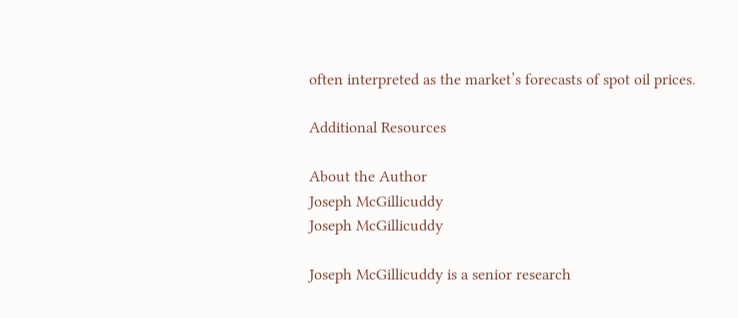often interpreted as the market’s forecasts of spot oil prices.

Additional Resources

About the Author
Joseph McGillicuddy
Joseph McGillicuddy

Joseph McGillicuddy is a senior research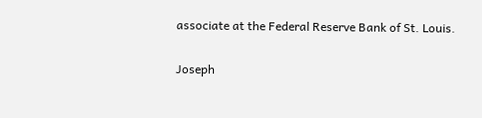associate at the Federal Reserve Bank of St. Louis.

Joseph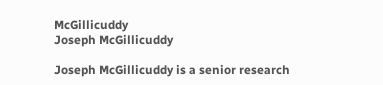McGillicuddy
Joseph McGillicuddy

Joseph McGillicuddy is a senior research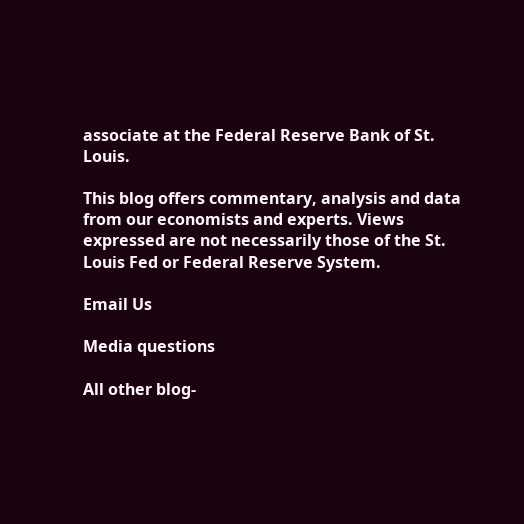associate at the Federal Reserve Bank of St. Louis.

This blog offers commentary, analysis and data from our economists and experts. Views expressed are not necessarily those of the St. Louis Fed or Federal Reserve System.

Email Us

Media questions

All other blog-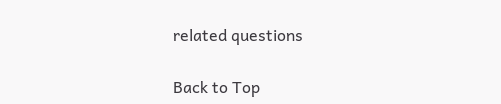related questions

Back to Top